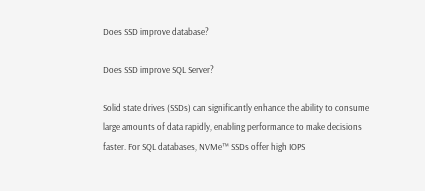Does SSD improve database?

Does SSD improve SQL Server?

Solid state drives (SSDs) can significantly enhance the ability to consume large amounts of data rapidly, enabling performance to make decisions faster. For SQL databases, NVMe™ SSDs offer high IOPS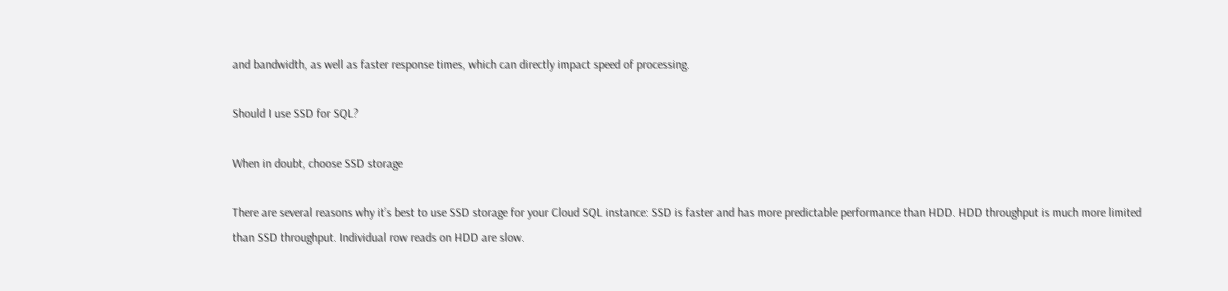and bandwidth, as well as faster response times, which can directly impact speed of processing.

Should I use SSD for SQL?

When in doubt, choose SSD storage

There are several reasons why it’s best to use SSD storage for your Cloud SQL instance: SSD is faster and has more predictable performance than HDD. HDD throughput is much more limited than SSD throughput. Individual row reads on HDD are slow.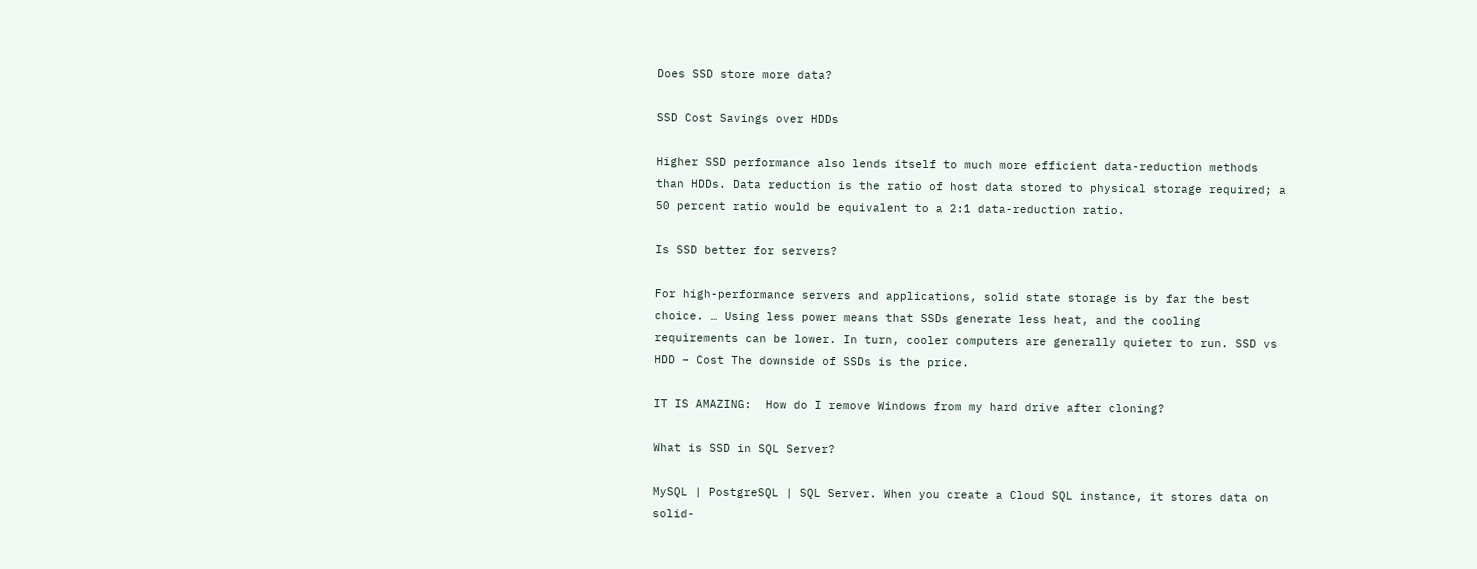Does SSD store more data?

SSD Cost Savings over HDDs

Higher SSD performance also lends itself to much more efficient data-reduction methods than HDDs. Data reduction is the ratio of host data stored to physical storage required; a 50 percent ratio would be equivalent to a 2:1 data-reduction ratio.

Is SSD better for servers?

For high-performance servers and applications, solid state storage is by far the best choice. … Using less power means that SSDs generate less heat, and the cooling requirements can be lower. In turn, cooler computers are generally quieter to run. SSD vs HDD – Cost The downside of SSDs is the price.

IT IS AMAZING:  How do I remove Windows from my hard drive after cloning?

What is SSD in SQL Server?

MySQL | PostgreSQL | SQL Server. When you create a Cloud SQL instance, it stores data on solid-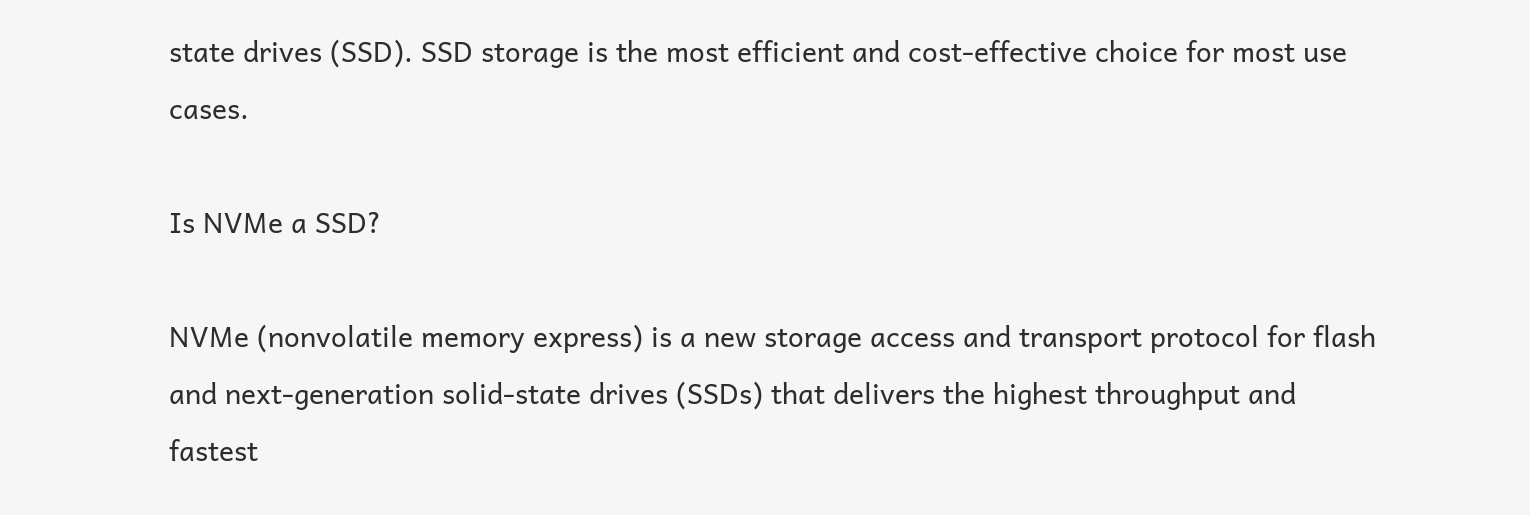state drives (SSD). SSD storage is the most efficient and cost-effective choice for most use cases.

Is NVMe a SSD?

NVMe (nonvolatile memory express) is a new storage access and transport protocol for flash and next-generation solid-state drives (SSDs) that delivers the highest throughput and fastest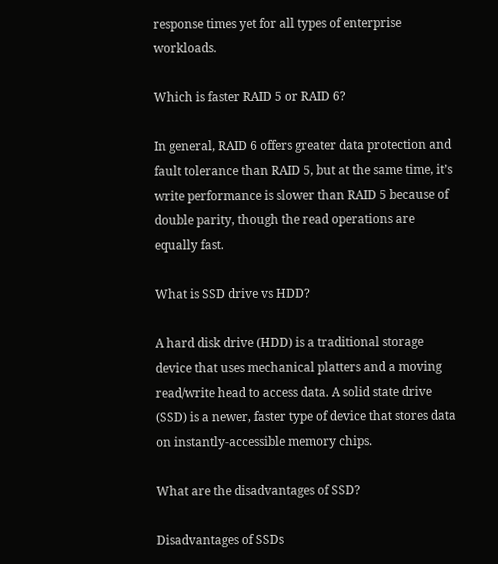response times yet for all types of enterprise workloads.

Which is faster RAID 5 or RAID 6?

In general, RAID 6 offers greater data protection and fault tolerance than RAID 5, but at the same time, it’s write performance is slower than RAID 5 because of double parity, though the read operations are equally fast.

What is SSD drive vs HDD?

A hard disk drive (HDD) is a traditional storage device that uses mechanical platters and a moving read/write head to access data. A solid state drive (SSD) is a newer, faster type of device that stores data on instantly-accessible memory chips.

What are the disadvantages of SSD?

Disadvantages of SSDs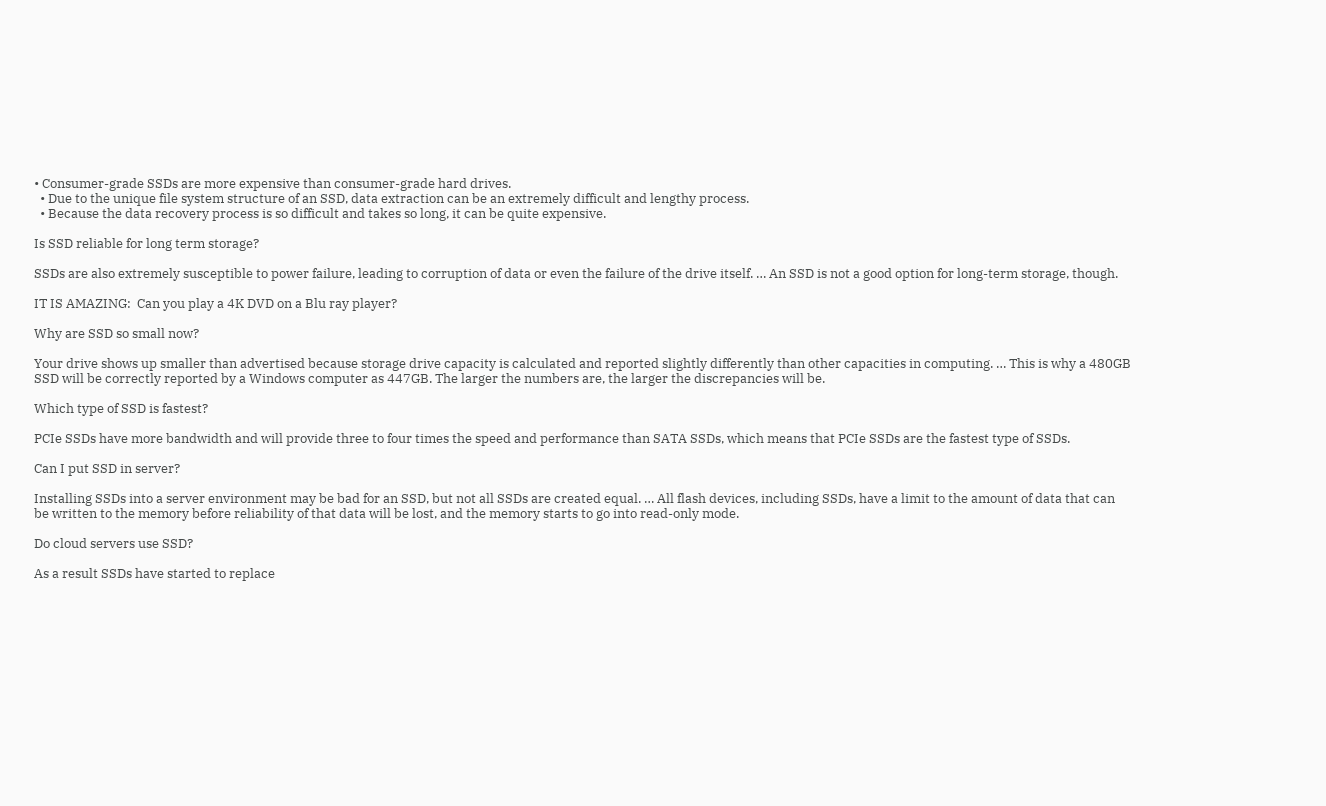• Consumer-grade SSDs are more expensive than consumer-grade hard drives.
  • Due to the unique file system structure of an SSD, data extraction can be an extremely difficult and lengthy process.
  • Because the data recovery process is so difficult and takes so long, it can be quite expensive.

Is SSD reliable for long term storage?

SSDs are also extremely susceptible to power failure, leading to corruption of data or even the failure of the drive itself. … An SSD is not a good option for long-term storage, though.

IT IS AMAZING:  Can you play a 4K DVD on a Blu ray player?

Why are SSD so small now?

Your drive shows up smaller than advertised because storage drive capacity is calculated and reported slightly differently than other capacities in computing. … This is why a 480GB SSD will be correctly reported by a Windows computer as 447GB. The larger the numbers are, the larger the discrepancies will be.

Which type of SSD is fastest?

PCIe SSDs have more bandwidth and will provide three to four times the speed and performance than SATA SSDs, which means that PCIe SSDs are the fastest type of SSDs.

Can I put SSD in server?

Installing SSDs into a server environment may be bad for an SSD, but not all SSDs are created equal. … All flash devices, including SSDs, have a limit to the amount of data that can be written to the memory before reliability of that data will be lost, and the memory starts to go into read-only mode.

Do cloud servers use SSD?

As a result SSDs have started to replace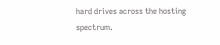hard drives across the hosting spectrum.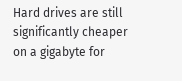Hard drives are still significantly cheaper on a gigabyte for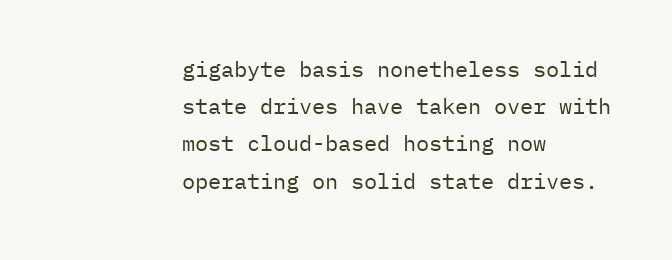gigabyte basis nonetheless solid state drives have taken over with most cloud-based hosting now operating on solid state drives.